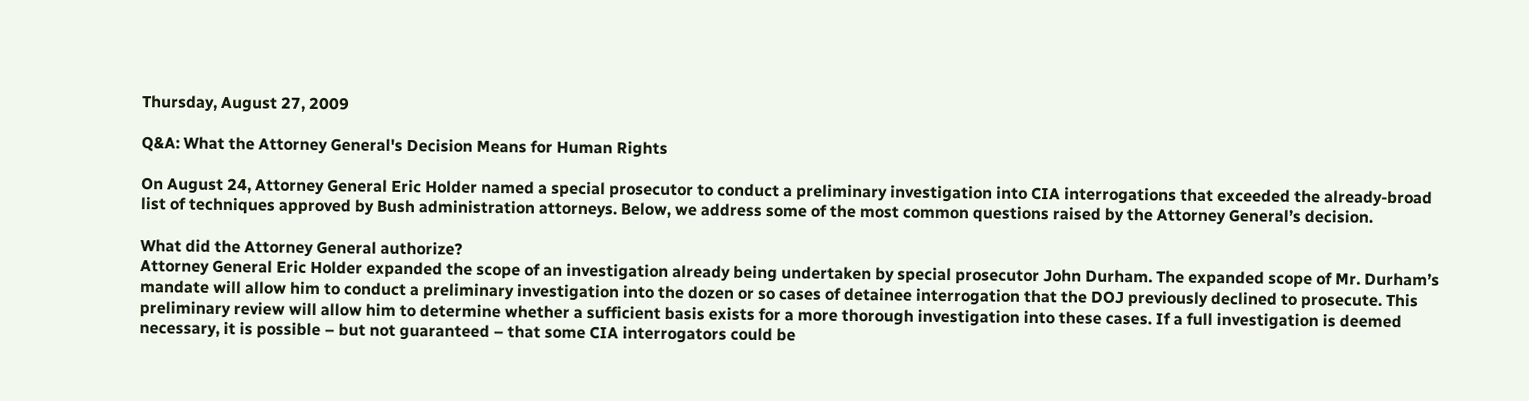Thursday, August 27, 2009

Q&A: What the Attorney General's Decision Means for Human Rights

On August 24, Attorney General Eric Holder named a special prosecutor to conduct a preliminary investigation into CIA interrogations that exceeded the already-broad list of techniques approved by Bush administration attorneys. Below, we address some of the most common questions raised by the Attorney General’s decision.

What did the Attorney General authorize?
Attorney General Eric Holder expanded the scope of an investigation already being undertaken by special prosecutor John Durham. The expanded scope of Mr. Durham’s mandate will allow him to conduct a preliminary investigation into the dozen or so cases of detainee interrogation that the DOJ previously declined to prosecute. This preliminary review will allow him to determine whether a sufficient basis exists for a more thorough investigation into these cases. If a full investigation is deemed necessary, it is possible – but not guaranteed – that some CIA interrogators could be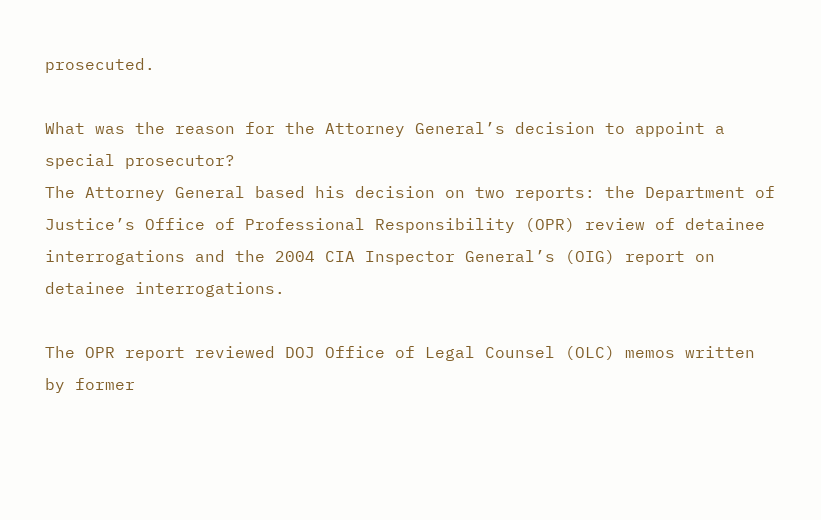prosecuted.

What was the reason for the Attorney General’s decision to appoint a special prosecutor?
The Attorney General based his decision on two reports: the Department of Justice’s Office of Professional Responsibility (OPR) review of detainee interrogations and the 2004 CIA Inspector General’s (OIG) report on detainee interrogations.

The OPR report reviewed DOJ Office of Legal Counsel (OLC) memos written by former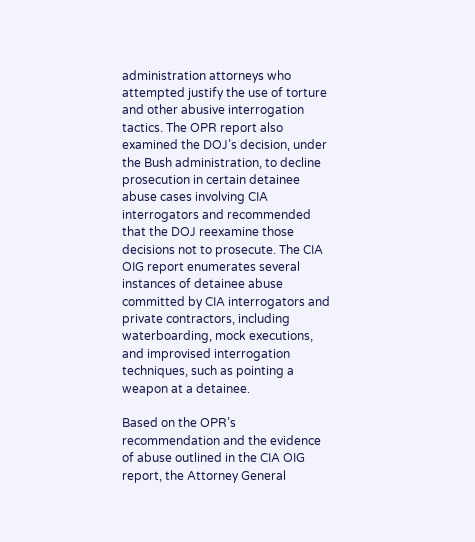administration attorneys who attempted justify the use of torture and other abusive interrogation tactics. The OPR report also examined the DOJ’s decision, under the Bush administration, to decline prosecution in certain detainee abuse cases involving CIA interrogators and recommended that the DOJ reexamine those decisions not to prosecute. The CIA OIG report enumerates several instances of detainee abuse committed by CIA interrogators and private contractors, including waterboarding, mock executions, and improvised interrogation techniques, such as pointing a weapon at a detainee.

Based on the OPR’s recommendation and the evidence of abuse outlined in the CIA OIG report, the Attorney General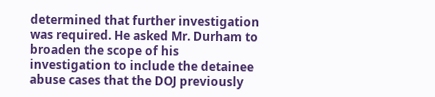determined that further investigation was required. He asked Mr. Durham to broaden the scope of his investigation to include the detainee abuse cases that the DOJ previously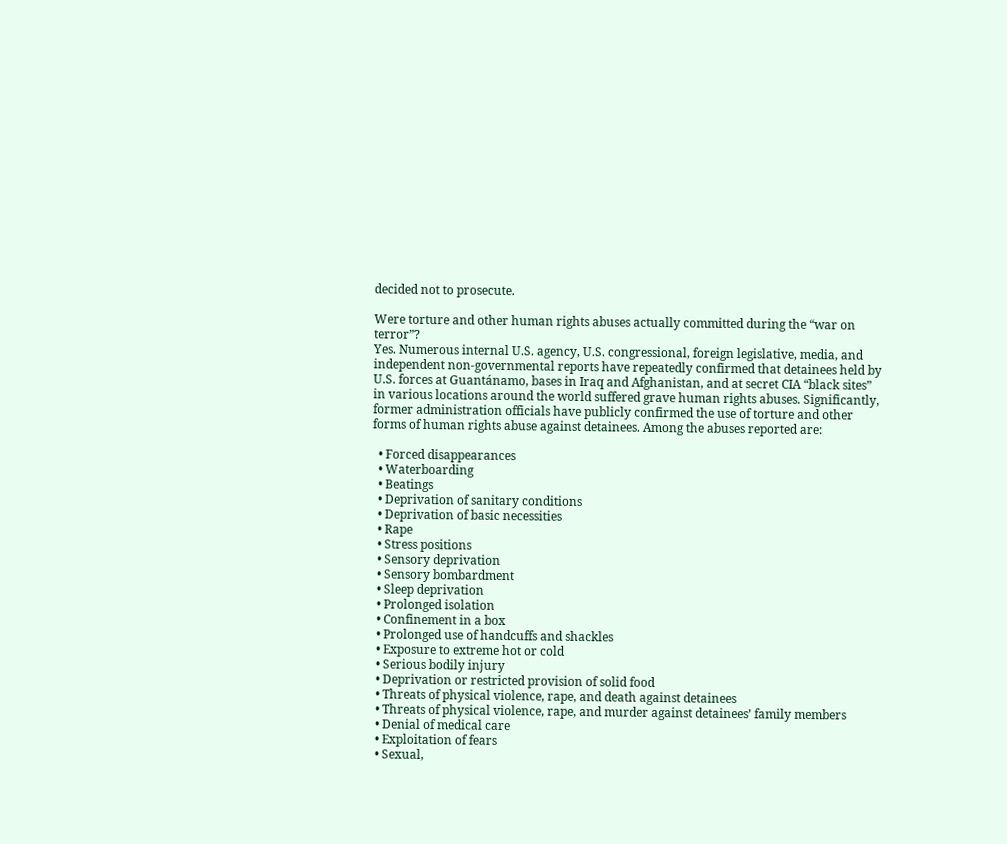decided not to prosecute.

Were torture and other human rights abuses actually committed during the “war on terror”?
Yes. Numerous internal U.S. agency, U.S. congressional, foreign legislative, media, and independent non-governmental reports have repeatedly confirmed that detainees held by U.S. forces at Guantánamo, bases in Iraq and Afghanistan, and at secret CIA “black sites” in various locations around the world suffered grave human rights abuses. Significantly, former administration officials have publicly confirmed the use of torture and other forms of human rights abuse against detainees. Among the abuses reported are:

  • Forced disappearances
  • Waterboarding
  • Beatings
  • Deprivation of sanitary conditions
  • Deprivation of basic necessities
  • Rape
  • Stress positions
  • Sensory deprivation
  • Sensory bombardment
  • Sleep deprivation
  • Prolonged isolation
  • Confinement in a box
  • Prolonged use of handcuffs and shackles
  • Exposure to extreme hot or cold
  • Serious bodily injury
  • Deprivation or restricted provision of solid food
  • Threats of physical violence, rape, and death against detainees
  • Threats of physical violence, rape, and murder against detainees’ family members
  • Denial of medical care
  • Exploitation of fears
  • Sexual,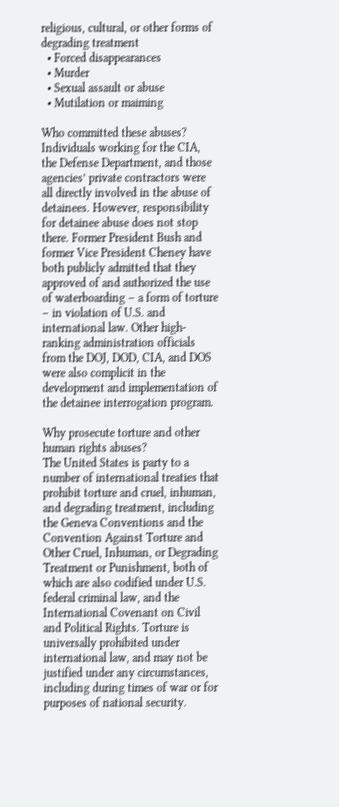religious, cultural, or other forms of degrading treatment
  • Forced disappearances
  • Murder
  • Sexual assault or abuse
  • Mutilation or maiming

Who committed these abuses?
Individuals working for the CIA, the Defense Department, and those agencies’ private contractors were all directly involved in the abuse of detainees. However, responsibility for detainee abuse does not stop there. Former President Bush and former Vice President Cheney have both publicly admitted that they approved of and authorized the use of waterboarding – a form of torture – in violation of U.S. and international law. Other high-ranking administration officials from the DOJ, DOD, CIA, and DOS were also complicit in the development and implementation of the detainee interrogation program.

Why prosecute torture and other human rights abuses?
The United States is party to a number of international treaties that prohibit torture and cruel, inhuman, and degrading treatment, including the Geneva Conventions and the Convention Against Torture and Other Cruel, Inhuman, or Degrading Treatment or Punishment, both of which are also codified under U.S. federal criminal law, and the International Covenant on Civil and Political Rights. Torture is universally prohibited under international law, and may not be justified under any circumstances, including during times of war or for purposes of national security.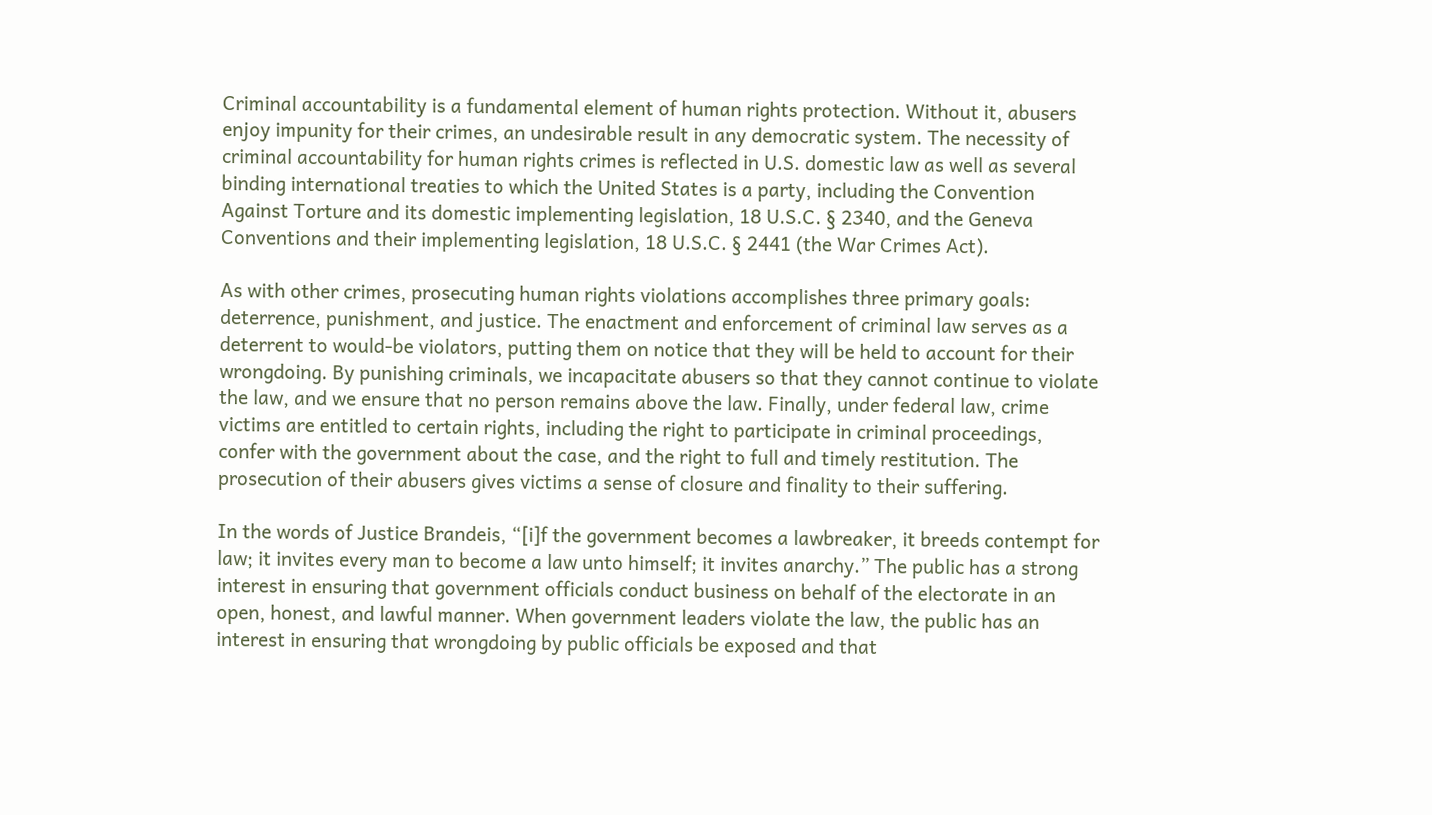Criminal accountability is a fundamental element of human rights protection. Without it, abusers enjoy impunity for their crimes, an undesirable result in any democratic system. The necessity of criminal accountability for human rights crimes is reflected in U.S. domestic law as well as several binding international treaties to which the United States is a party, including the Convention Against Torture and its domestic implementing legislation, 18 U.S.C. § 2340, and the Geneva Conventions and their implementing legislation, 18 U.S.C. § 2441 (the War Crimes Act).

As with other crimes, prosecuting human rights violations accomplishes three primary goals: deterrence, punishment, and justice. The enactment and enforcement of criminal law serves as a deterrent to would-be violators, putting them on notice that they will be held to account for their wrongdoing. By punishing criminals, we incapacitate abusers so that they cannot continue to violate the law, and we ensure that no person remains above the law. Finally, under federal law, crime victims are entitled to certain rights, including the right to participate in criminal proceedings, confer with the government about the case, and the right to full and timely restitution. The prosecution of their abusers gives victims a sense of closure and finality to their suffering.

In the words of Justice Brandeis, “[i]f the government becomes a lawbreaker, it breeds contempt for law; it invites every man to become a law unto himself; it invites anarchy.” The public has a strong interest in ensuring that government officials conduct business on behalf of the electorate in an open, honest, and lawful manner. When government leaders violate the law, the public has an interest in ensuring that wrongdoing by public officials be exposed and that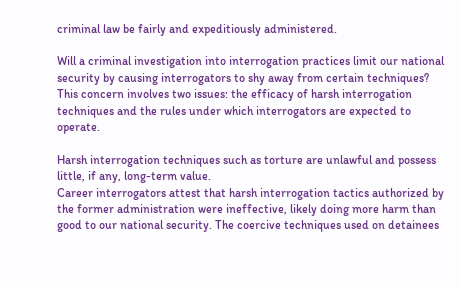criminal law be fairly and expeditiously administered.

Will a criminal investigation into interrogation practices limit our national security by causing interrogators to shy away from certain techniques?
This concern involves two issues: the efficacy of harsh interrogation techniques and the rules under which interrogators are expected to operate.

Harsh interrogation techniques such as torture are unlawful and possess little, if any, long-term value.
Career interrogators attest that harsh interrogation tactics authorized by the former administration were ineffective, likely doing more harm than good to our national security. The coercive techniques used on detainees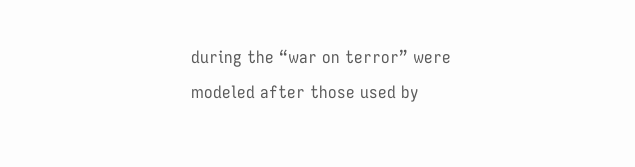during the “war on terror” were modeled after those used by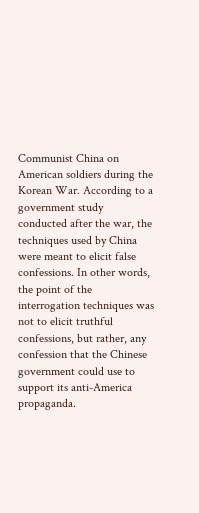Communist China on American soldiers during the Korean War. According to a government study conducted after the war, the techniques used by China were meant to elicit false confessions. In other words, the point of the interrogation techniques was not to elicit truthful confessions, but rather, any confession that the Chinese government could use to support its anti-America propaganda.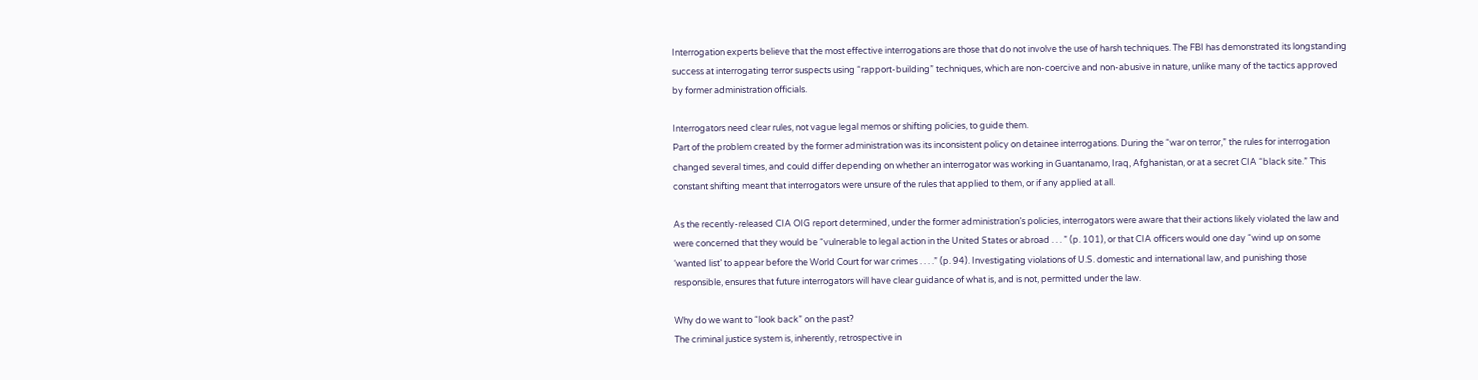Interrogation experts believe that the most effective interrogations are those that do not involve the use of harsh techniques. The FBI has demonstrated its longstanding success at interrogating terror suspects using “rapport-building” techniques, which are non-coercive and non-abusive in nature, unlike many of the tactics approved by former administration officials.

Interrogators need clear rules, not vague legal memos or shifting policies, to guide them.
Part of the problem created by the former administration was its inconsistent policy on detainee interrogations. During the “war on terror,” the rules for interrogation changed several times, and could differ depending on whether an interrogator was working in Guantanamo, Iraq, Afghanistan, or at a secret CIA “black site.” This constant shifting meant that interrogators were unsure of the rules that applied to them, or if any applied at all.

As the recently-released CIA OIG report determined, under the former administration’s policies, interrogators were aware that their actions likely violated the law and were concerned that they would be “vulnerable to legal action in the United States or abroad . . . ” (p. 101), or that CIA officers would one day “wind up on some ‘wanted list’ to appear before the World Court for war crimes . . . .” (p. 94). Investigating violations of U.S. domestic and international law, and punishing those responsible, ensures that future interrogators will have clear guidance of what is, and is not, permitted under the law.

Why do we want to “look back” on the past?
The criminal justice system is, inherently, retrospective in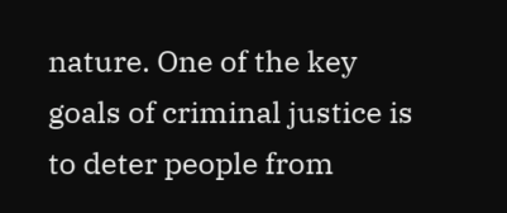nature. One of the key goals of criminal justice is to deter people from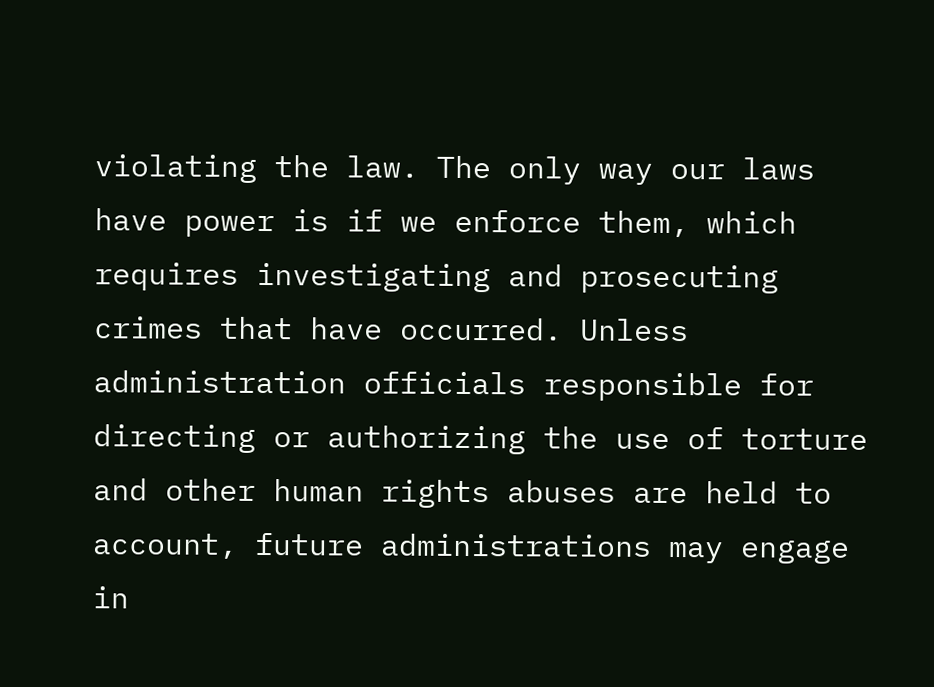violating the law. The only way our laws have power is if we enforce them, which requires investigating and prosecuting crimes that have occurred. Unless administration officials responsible for directing or authorizing the use of torture and other human rights abuses are held to account, future administrations may engage in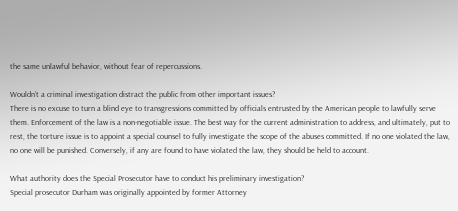the same unlawful behavior, without fear of repercussions.

Wouldn’t a criminal investigation distract the public from other important issues?
There is no excuse to turn a blind eye to transgressions committed by officials entrusted by the American people to lawfully serve them. Enforcement of the law is a non-negotiable issue. The best way for the current administration to address, and ultimately, put to rest, the torture issue is to appoint a special counsel to fully investigate the scope of the abuses committed. If no one violated the law, no one will be punished. Conversely, if any are found to have violated the law, they should be held to account.

What authority does the Special Prosecutor have to conduct his preliminary investigation?
Special prosecutor Durham was originally appointed by former Attorney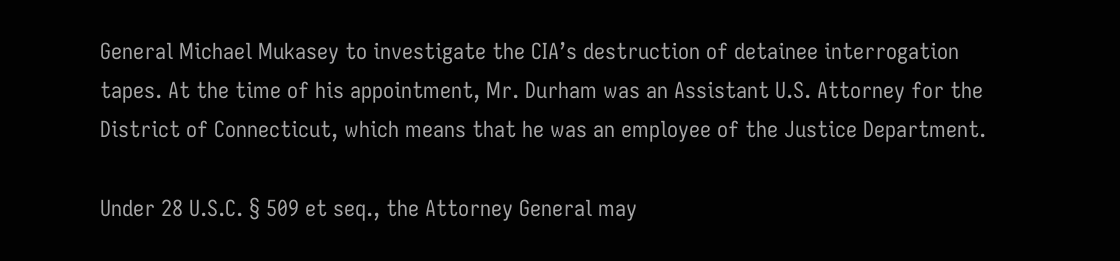General Michael Mukasey to investigate the CIA’s destruction of detainee interrogation tapes. At the time of his appointment, Mr. Durham was an Assistant U.S. Attorney for the District of Connecticut, which means that he was an employee of the Justice Department.

Under 28 U.S.C. § 509 et seq., the Attorney General may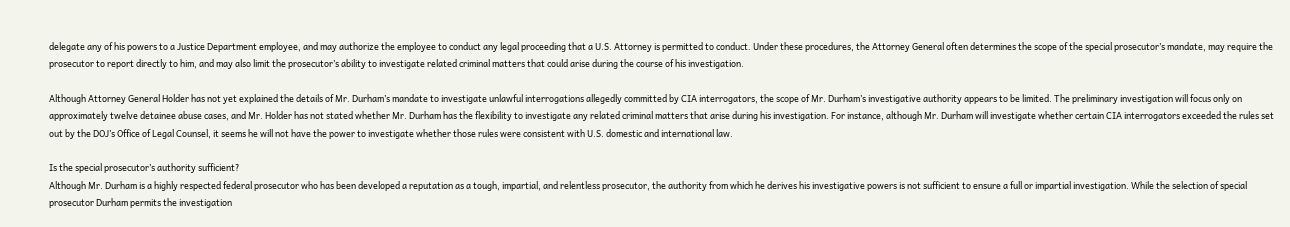delegate any of his powers to a Justice Department employee, and may authorize the employee to conduct any legal proceeding that a U.S. Attorney is permitted to conduct. Under these procedures, the Attorney General often determines the scope of the special prosecutor’s mandate, may require the prosecutor to report directly to him, and may also limit the prosecutor’s ability to investigate related criminal matters that could arise during the course of his investigation.

Although Attorney General Holder has not yet explained the details of Mr. Durham’s mandate to investigate unlawful interrogations allegedly committed by CIA interrogators, the scope of Mr. Durham’s investigative authority appears to be limited. The preliminary investigation will focus only on approximately twelve detainee abuse cases, and Mr. Holder has not stated whether Mr. Durham has the flexibility to investigate any related criminal matters that arise during his investigation. For instance, although Mr. Durham will investigate whether certain CIA interrogators exceeded the rules set out by the DOJ’s Office of Legal Counsel, it seems he will not have the power to investigate whether those rules were consistent with U.S. domestic and international law.

Is the special prosecutor’s authority sufficient?
Although Mr. Durham is a highly respected federal prosecutor who has been developed a reputation as a tough, impartial, and relentless prosecutor, the authority from which he derives his investigative powers is not sufficient to ensure a full or impartial investigation. While the selection of special prosecutor Durham permits the investigation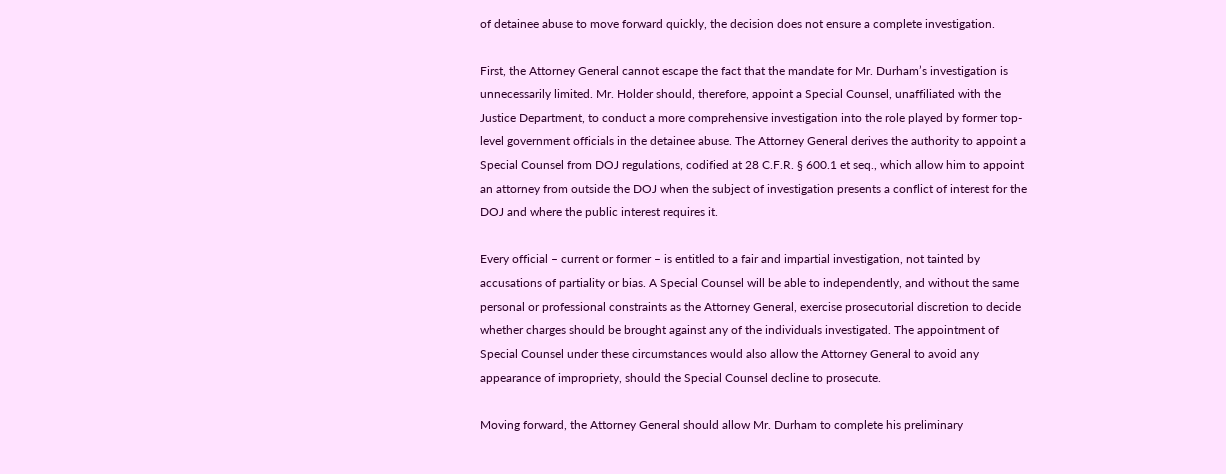of detainee abuse to move forward quickly, the decision does not ensure a complete investigation.

First, the Attorney General cannot escape the fact that the mandate for Mr. Durham’s investigation is unnecessarily limited. Mr. Holder should, therefore, appoint a Special Counsel, unaffiliated with the Justice Department, to conduct a more comprehensive investigation into the role played by former top-level government officials in the detainee abuse. The Attorney General derives the authority to appoint a Special Counsel from DOJ regulations, codified at 28 C.F.R. § 600.1 et seq., which allow him to appoint an attorney from outside the DOJ when the subject of investigation presents a conflict of interest for the DOJ and where the public interest requires it.

Every official – current or former – is entitled to a fair and impartial investigation, not tainted by accusations of partiality or bias. A Special Counsel will be able to independently, and without the same personal or professional constraints as the Attorney General, exercise prosecutorial discretion to decide whether charges should be brought against any of the individuals investigated. The appointment of Special Counsel under these circumstances would also allow the Attorney General to avoid any appearance of impropriety, should the Special Counsel decline to prosecute.

Moving forward, the Attorney General should allow Mr. Durham to complete his preliminary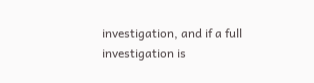investigation, and if a full investigation is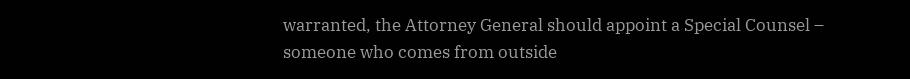warranted, the Attorney General should appoint a Special Counsel – someone who comes from outside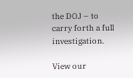the DOJ – to carry forth a full investigation.

View our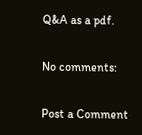Q&A as a pdf.

No comments:

Post a Comment